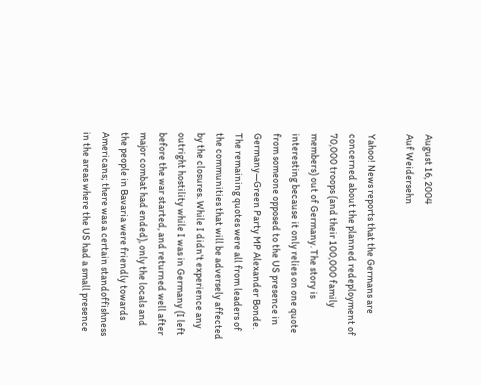August 16, 2004
Auf Weidersehn

Yahoo! News reports that the Germans are concerned about the planned redeployment of 70,000 troops (and their 100,000 family members) out of Germany. The story is interesting because it only relies on one quote from someone opposed to the US presence in Germany—Green Party MP Alexander Bonde. The remaining quotes were all from leaders of the communities that will be adversely affected by the closures. While I didn't experience any outright hostility while I was in Germany (I left before the war started, and returned well after major combat had ended), only the locals and the people in Bavaria were friendly towards Americans; there was a certain standoffishness in the areas where the US had a small presence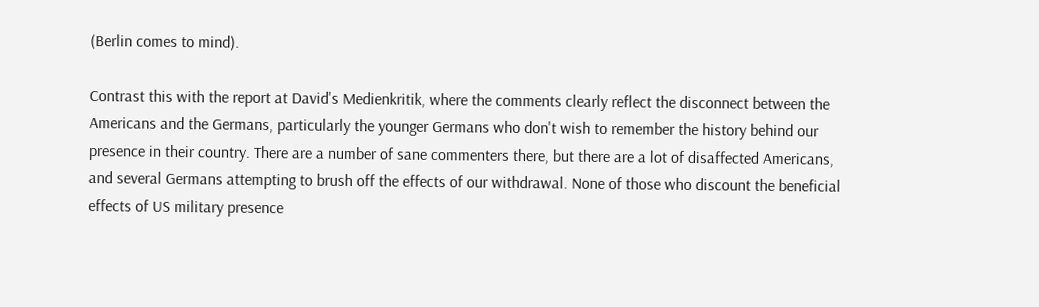(Berlin comes to mind).

Contrast this with the report at David's Medienkritik, where the comments clearly reflect the disconnect between the Americans and the Germans, particularly the younger Germans who don't wish to remember the history behind our presence in their country. There are a number of sane commenters there, but there are a lot of disaffected Americans, and several Germans attempting to brush off the effects of our withdrawal. None of those who discount the beneficial effects of US military presence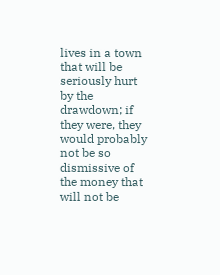lives in a town that will be seriously hurt by the drawdown; if they were, they would probably not be so dismissive of the money that will not be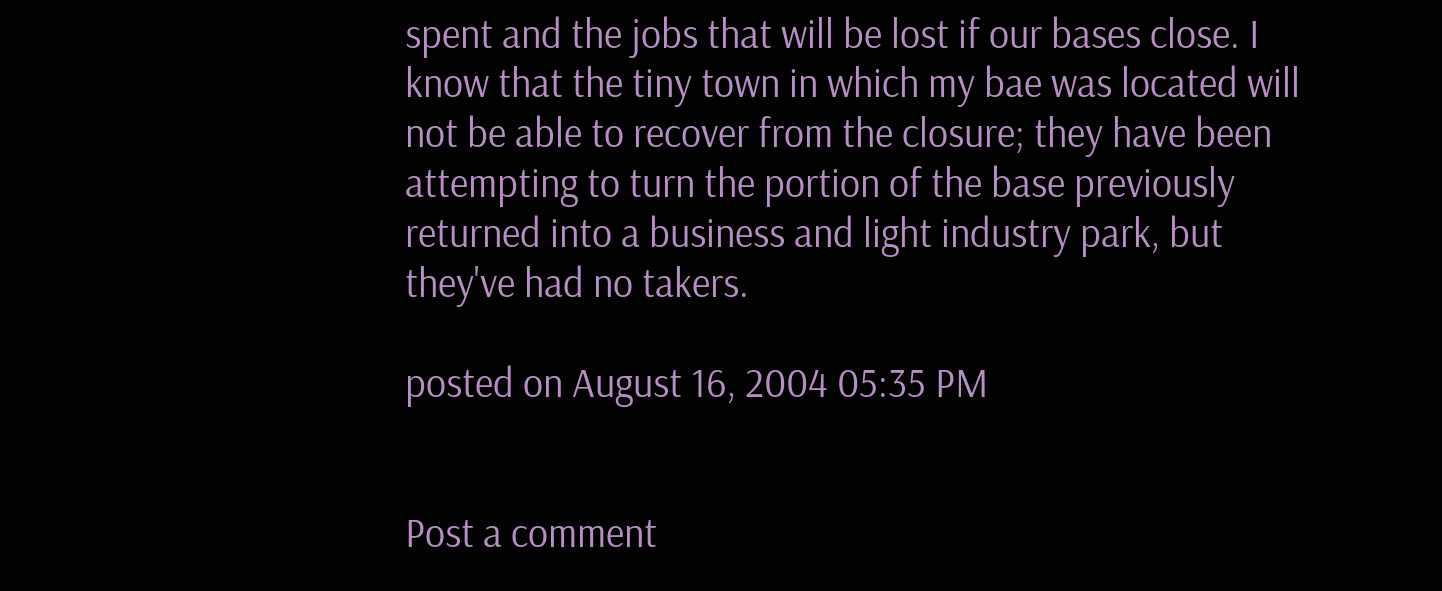spent and the jobs that will be lost if our bases close. I know that the tiny town in which my bae was located will not be able to recover from the closure; they have been attempting to turn the portion of the base previously returned into a business and light industry park, but they've had no takers.

posted on August 16, 2004 05:35 PM


Post a comment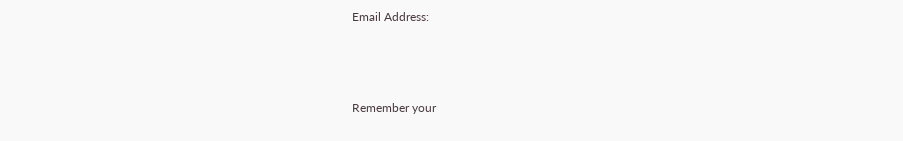Email Address:



Remember your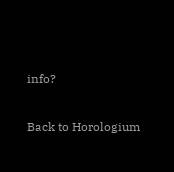info?

Back to Horologium